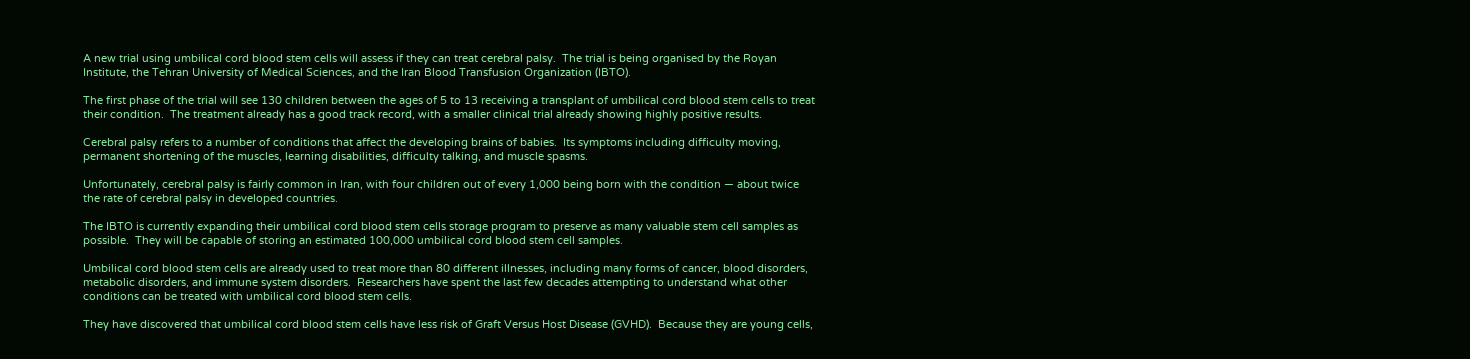A new trial using umbilical cord blood stem cells will assess if they can treat cerebral palsy.  The trial is being organised by the Royan Institute, the Tehran University of Medical Sciences, and the Iran Blood Transfusion Organization (IBTO).

The first phase of the trial will see 130 children between the ages of 5 to 13 receiving a transplant of umbilical cord blood stem cells to treat their condition.  The treatment already has a good track record, with a smaller clinical trial already showing highly positive results.

Cerebral palsy refers to a number of conditions that affect the developing brains of babies.  Its symptoms including difficulty moving, permanent shortening of the muscles, learning disabilities, difficulty talking, and muscle spasms.

Unfortunately, cerebral palsy is fairly common in Iran, with four children out of every 1,000 being born with the condition — about twice the rate of cerebral palsy in developed countries.

The IBTO is currently expanding their umbilical cord blood stem cells storage program to preserve as many valuable stem cell samples as possible.  They will be capable of storing an estimated 100,000 umbilical cord blood stem cell samples.

Umbilical cord blood stem cells are already used to treat more than 80 different illnesses, including many forms of cancer, blood disorders, metabolic disorders, and immune system disorders.  Researchers have spent the last few decades attempting to understand what other conditions can be treated with umbilical cord blood stem cells.

They have discovered that umbilical cord blood stem cells have less risk of Graft Versus Host Disease (GVHD).  Because they are young cells,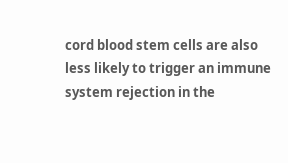cord blood stem cells are also less likely to trigger an immune system rejection in the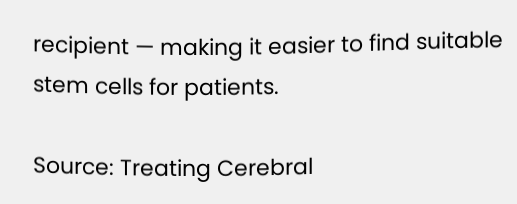recipient — making it easier to find suitable stem cells for patients.

Source: Treating Cerebral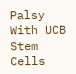Palsy With UCB Stem Cells